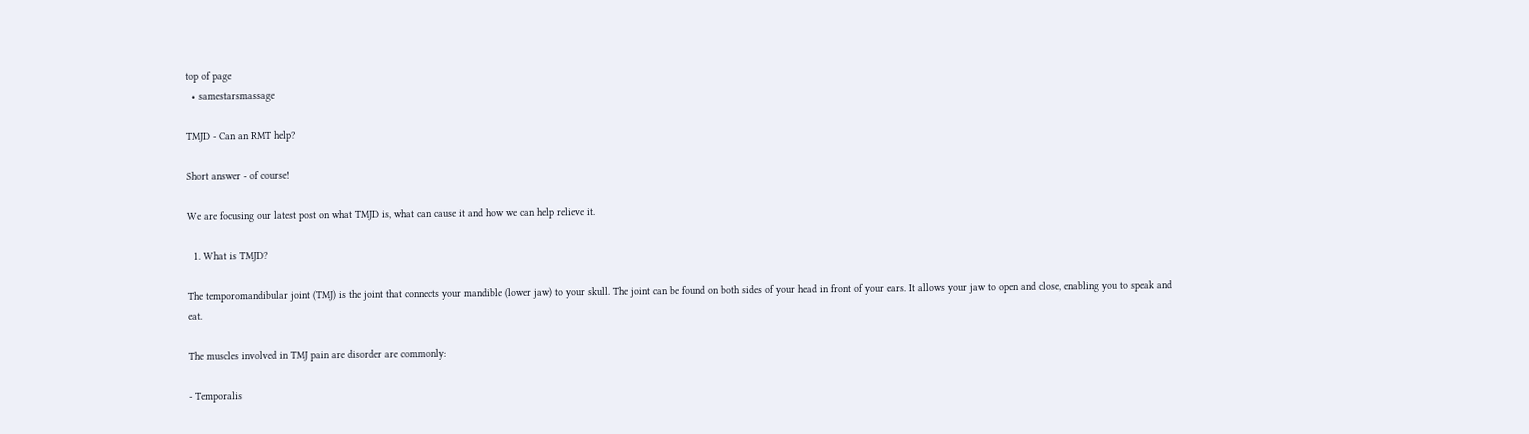top of page
  • samestarsmassage

TMJD - Can an RMT help?

Short answer - of course!

We are focusing our latest post on what TMJD is, what can cause it and how we can help relieve it.

  1. What is TMJD?

The temporomandibular joint (TMJ) is the joint that connects your mandible (lower jaw) to your skull. The joint can be found on both sides of your head in front of your ears. It allows your jaw to open and close, enabling you to speak and eat.

The muscles involved in TMJ pain are disorder are commonly:

- Temporalis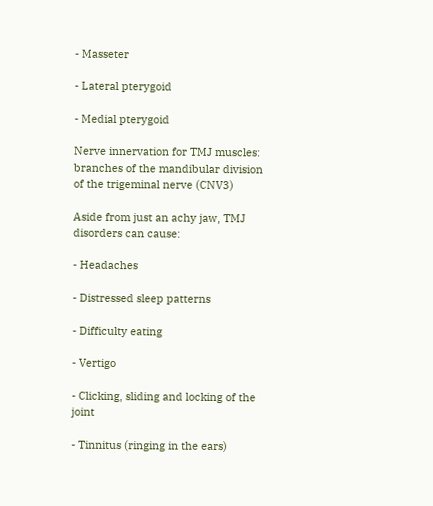- Masseter

- Lateral pterygoid

- Medial pterygoid

Nerve innervation for TMJ muscles: branches of the mandibular division of the trigeminal nerve (CNV3)

Aside from just an achy jaw, TMJ disorders can cause:

- Headaches

- Distressed sleep patterns

- Difficulty eating

- Vertigo

- Clicking, sliding and locking of the joint

- Tinnitus (ringing in the ears)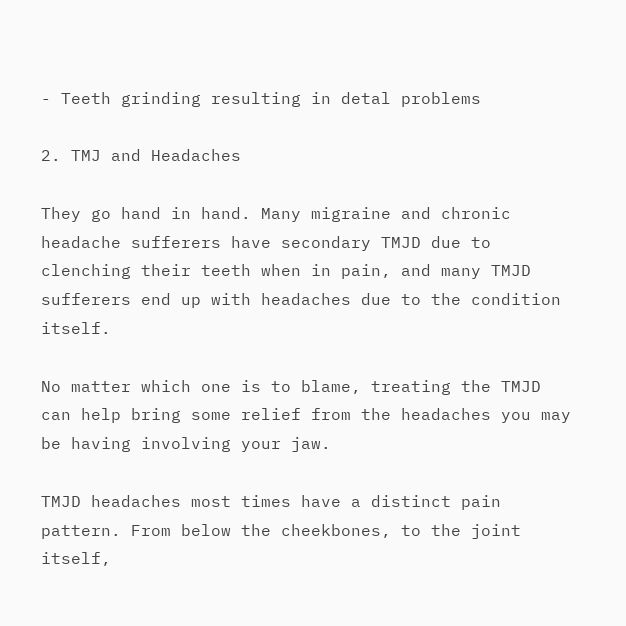- Teeth grinding resulting in detal problems

2. TMJ and Headaches

They go hand in hand. Many migraine and chronic headache sufferers have secondary TMJD due to clenching their teeth when in pain, and many TMJD sufferers end up with headaches due to the condition itself.

No matter which one is to blame, treating the TMJD can help bring some relief from the headaches you may be having involving your jaw.

TMJD headaches most times have a distinct pain pattern. From below the cheekbones, to the joint itself,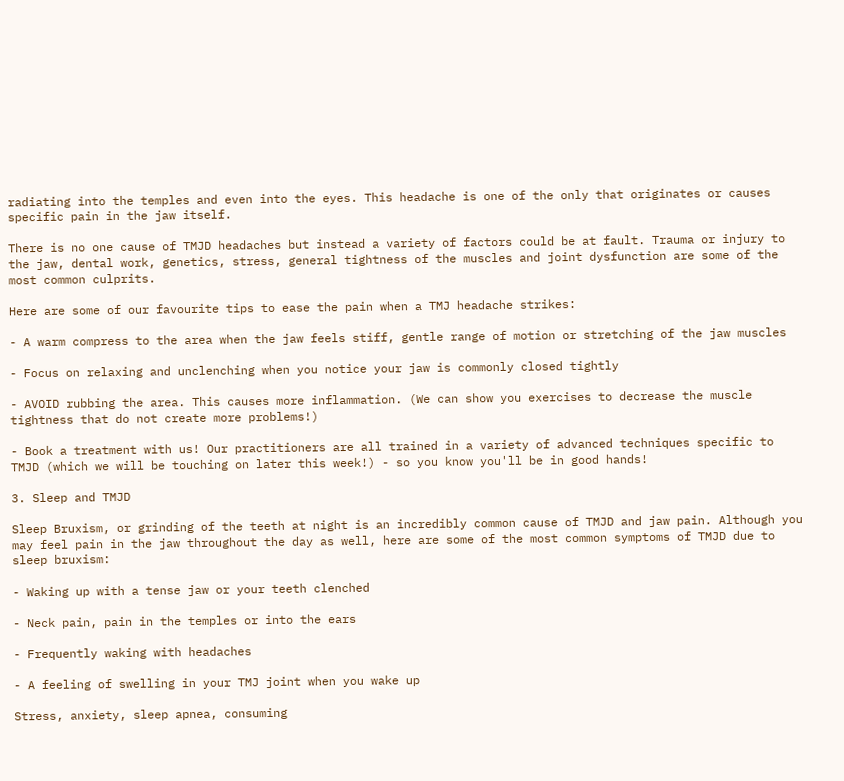radiating into the temples and even into the eyes. This headache is one of the only that originates or causes specific pain in the jaw itself.

There is no one cause of TMJD headaches but instead a variety of factors could be at fault. Trauma or injury to the jaw, dental work, genetics, stress, general tightness of the muscles and joint dysfunction are some of the most common culprits.

Here are some of our favourite tips to ease the pain when a TMJ headache strikes:

- A warm compress to the area when the jaw feels stiff, gentle range of motion or stretching of the jaw muscles

- Focus on relaxing and unclenching when you notice your jaw is commonly closed tightly

- AVOID rubbing the area. This causes more inflammation. (We can show you exercises to decrease the muscle tightness that do not create more problems!)

- Book a treatment with us! Our practitioners are all trained in a variety of advanced techniques specific to TMJD (which we will be touching on later this week!) - so you know you'll be in good hands!

3. Sleep and TMJD

Sleep Bruxism, or grinding of the teeth at night is an incredibly common cause of TMJD and jaw pain. Although you may feel pain in the jaw throughout the day as well, here are some of the most common symptoms of TMJD due to sleep bruxism:

- Waking up with a tense jaw or your teeth clenched

- Neck pain, pain in the temples or into the ears

- Frequently waking with headaches

- A feeling of swelling in your TMJ joint when you wake up

Stress, anxiety, sleep apnea, consuming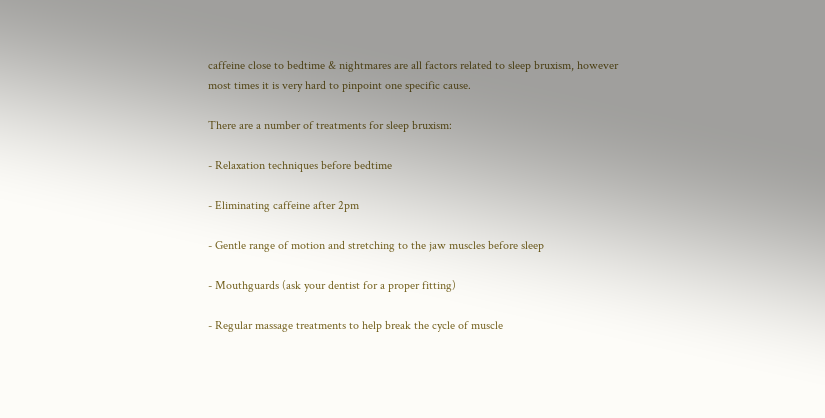caffeine close to bedtime & nightmares are all factors related to sleep bruxism, however most times it is very hard to pinpoint one specific cause.

There are a number of treatments for sleep bruxism:

- Relaxation techniques before bedtime

- Eliminating caffeine after 2pm

- Gentle range of motion and stretching to the jaw muscles before sleep

- Mouthguards (ask your dentist for a proper fitting)

- Regular massage treatments to help break the cycle of muscle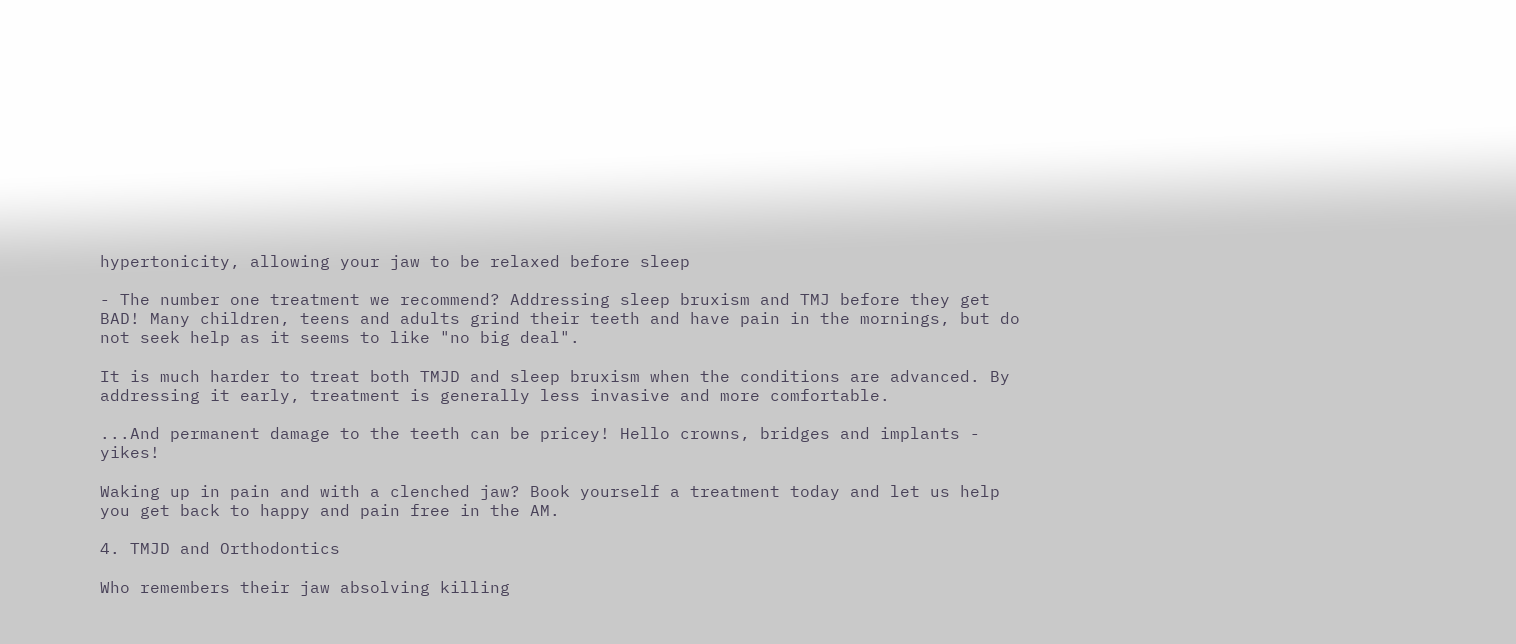hypertonicity, allowing your jaw to be relaxed before sleep

- The number one treatment we recommend? Addressing sleep bruxism and TMJ before they get BAD! Many children, teens and adults grind their teeth and have pain in the mornings, but do not seek help as it seems to like "no big deal".

It is much harder to treat both TMJD and sleep bruxism when the conditions are advanced. By addressing it early, treatment is generally less invasive and more comfortable.

...And permanent damage to the teeth can be pricey! Hello crowns, bridges and implants - yikes!

Waking up in pain and with a clenched jaw? Book yourself a treatment today and let us help you get back to happy and pain free in the AM.

4. TMJD and Orthodontics

Who remembers their jaw absolving killing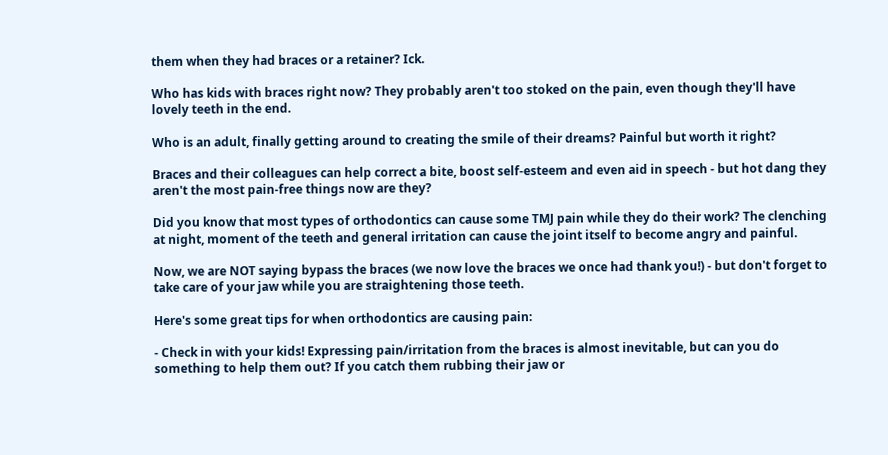them when they had braces or a retainer? Ick.

Who has kids with braces right now? They probably aren't too stoked on the pain, even though they'll have lovely teeth in the end.

Who is an adult, finally getting around to creating the smile of their dreams? Painful but worth it right?

Braces and their colleagues can help correct a bite, boost self-esteem and even aid in speech - but hot dang they aren't the most pain-free things now are they?

Did you know that most types of orthodontics can cause some TMJ pain while they do their work? The clenching at night, moment of the teeth and general irritation can cause the joint itself to become angry and painful.

Now, we are NOT saying bypass the braces (we now love the braces we once had thank you!) - but don't forget to take care of your jaw while you are straightening those teeth.

Here's some great tips for when orthodontics are causing pain:

- Check in with your kids! Expressing pain/irritation from the braces is almost inevitable, but can you do something to help them out? If you catch them rubbing their jaw or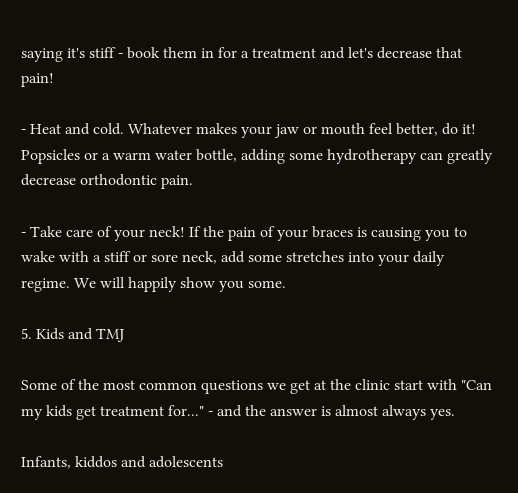saying it's stiff - book them in for a treatment and let's decrease that pain!

- Heat and cold. Whatever makes your jaw or mouth feel better, do it! Popsicles or a warm water bottle, adding some hydrotherapy can greatly decrease orthodontic pain.

- Take care of your neck! If the pain of your braces is causing you to wake with a stiff or sore neck, add some stretches into your daily regime. We will happily show you some.

5. Kids and TMJ

Some of the most common questions we get at the clinic start with "Can my kids get treatment for..." - and the answer is almost always yes.

Infants, kiddos and adolescents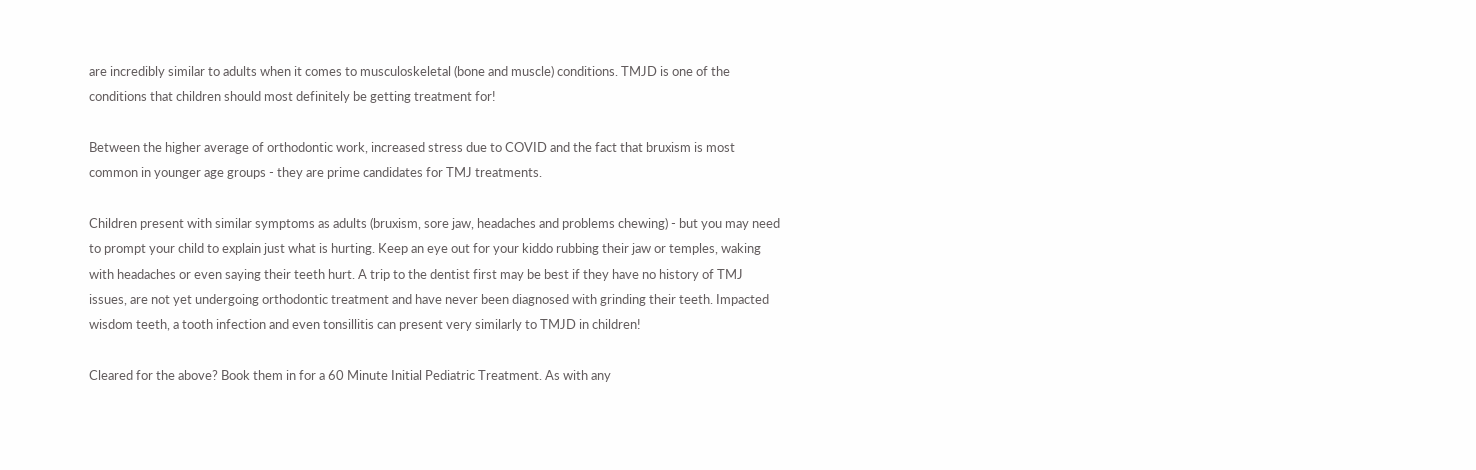are incredibly similar to adults when it comes to musculoskeletal (bone and muscle) conditions. TMJD is one of the conditions that children should most definitely be getting treatment for!

Between the higher average of orthodontic work, increased stress due to COVID and the fact that bruxism is most common in younger age groups - they are prime candidates for TMJ treatments.

Children present with similar symptoms as adults (bruxism, sore jaw, headaches and problems chewing) - but you may need to prompt your child to explain just what is hurting. Keep an eye out for your kiddo rubbing their jaw or temples, waking with headaches or even saying their teeth hurt. A trip to the dentist first may be best if they have no history of TMJ issues, are not yet undergoing orthodontic treatment and have never been diagnosed with grinding their teeth. Impacted wisdom teeth, a tooth infection and even tonsillitis can present very similarly to TMJD in children!

Cleared for the above? Book them in for a 60 Minute Initial Pediatric Treatment. As with any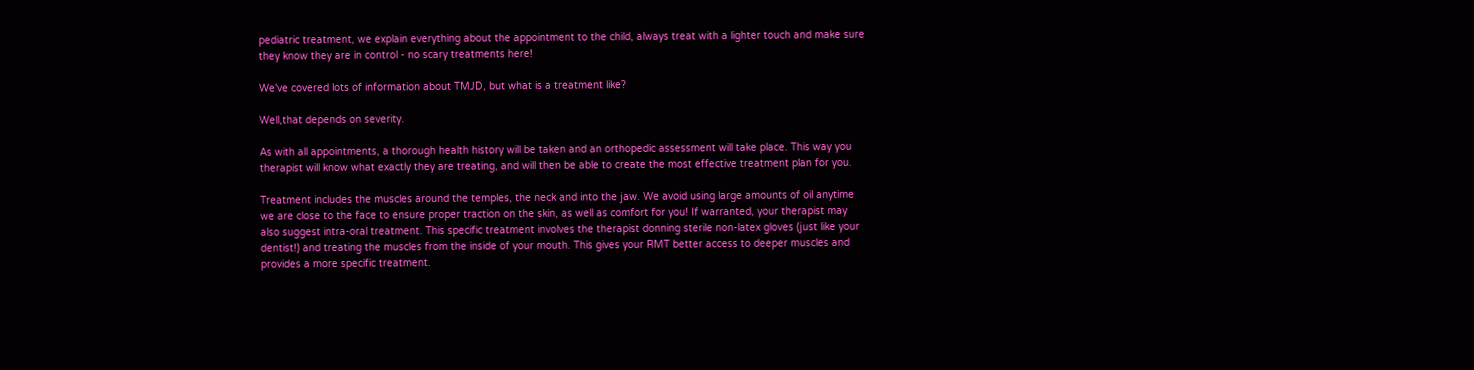pediatric treatment, we explain everything about the appointment to the child, always treat with a lighter touch and make sure they know they are in control - no scary treatments here!

We've covered lots of information about TMJD, but what is a treatment like?

Well,that depends on severity.

As with all appointments, a thorough health history will be taken and an orthopedic assessment will take place. This way you therapist will know what exactly they are treating, and will then be able to create the most effective treatment plan for you.

Treatment includes the muscles around the temples, the neck and into the jaw. We avoid using large amounts of oil anytime we are close to the face to ensure proper traction on the skin, as well as comfort for you! If warranted, your therapist may also suggest intra-oral treatment. This specific treatment involves the therapist donning sterile non-latex gloves (just like your dentist!) and treating the muscles from the inside of your mouth. This gives your RMT better access to deeper muscles and provides a more specific treatment.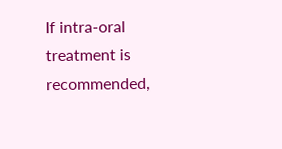If intra-oral treatment is recommended,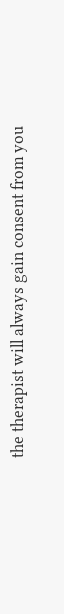the therapist will always gain consent from you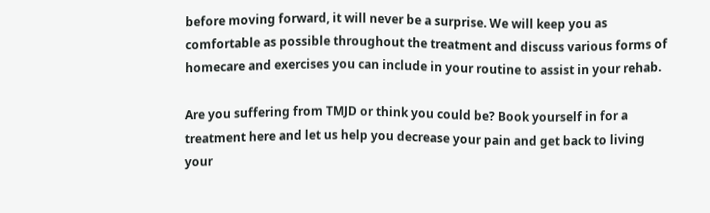before moving forward, it will never be a surprise. We will keep you as comfortable as possible throughout the treatment and discuss various forms of homecare and exercises you can include in your routine to assist in your rehab.

Are you suffering from TMJD or think you could be? Book yourself in for a treatment here and let us help you decrease your pain and get back to living your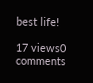best life!

17 views0 comments